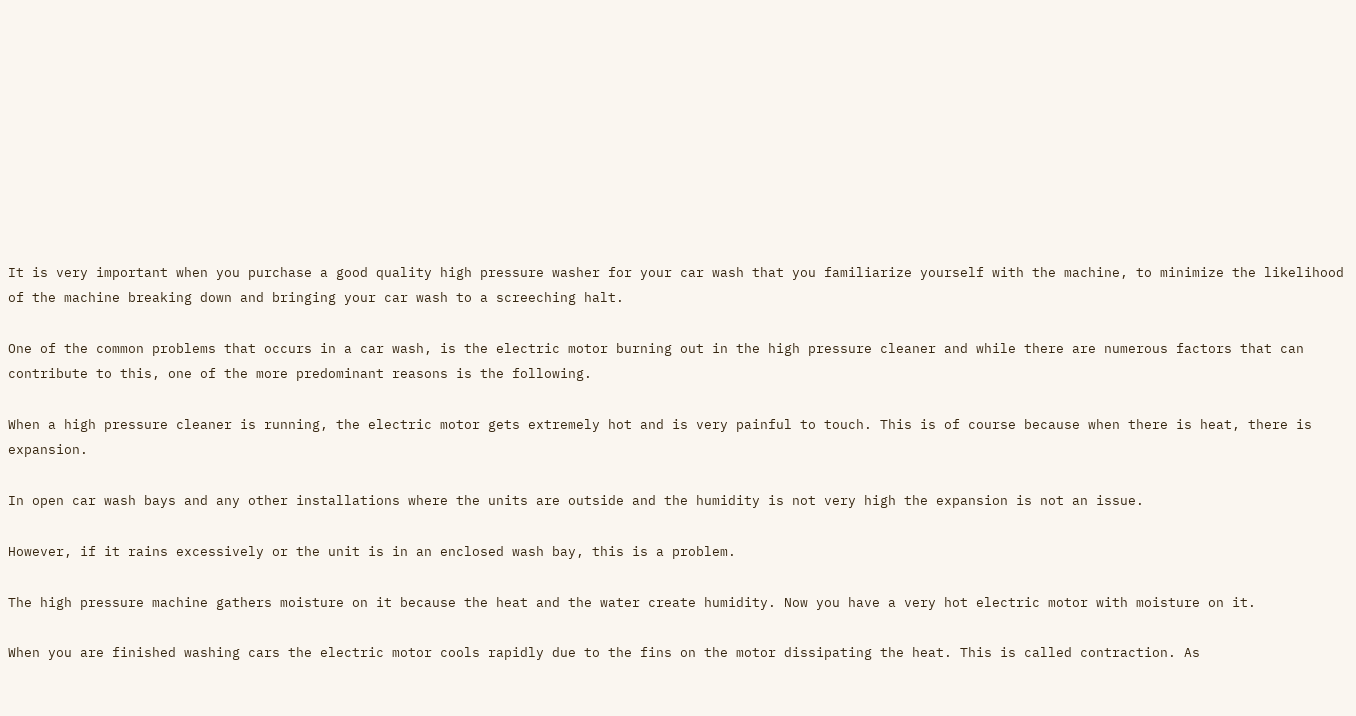It is very important when you purchase a good quality high pressure washer for your car wash that you familiarize yourself with the machine, to minimize the likelihood of the machine breaking down and bringing your car wash to a screeching halt.

One of the common problems that occurs in a car wash, is the electric motor burning out in the high pressure cleaner and while there are numerous factors that can contribute to this, one of the more predominant reasons is the following.

When a high pressure cleaner is running, the electric motor gets extremely hot and is very painful to touch. This is of course because when there is heat, there is expansion.

In open car wash bays and any other installations where the units are outside and the humidity is not very high the expansion is not an issue.

However, if it rains excessively or the unit is in an enclosed wash bay, this is a problem.

The high pressure machine gathers moisture on it because the heat and the water create humidity. Now you have a very hot electric motor with moisture on it.

When you are finished washing cars the electric motor cools rapidly due to the fins on the motor dissipating the heat. This is called contraction. As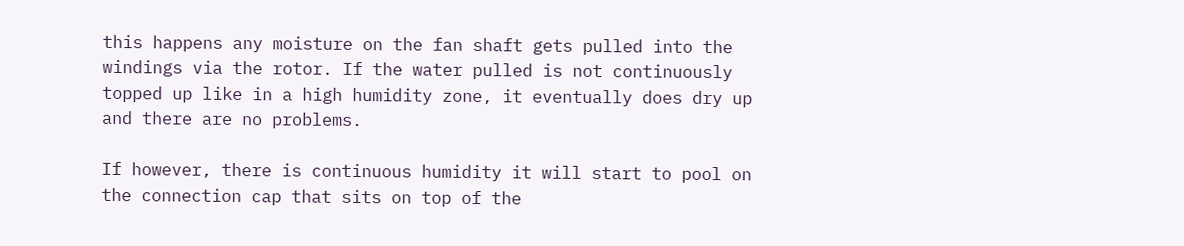this happens any moisture on the fan shaft gets pulled into the windings via the rotor. If the water pulled is not continuously topped up like in a high humidity zone, it eventually does dry up and there are no problems.

If however, there is continuous humidity it will start to pool on the connection cap that sits on top of the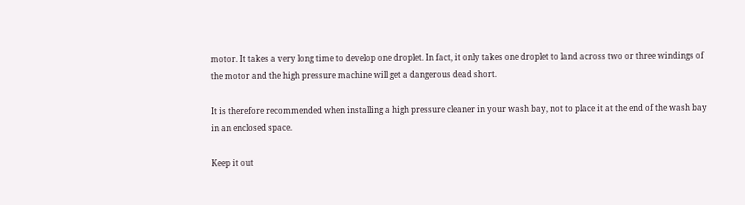motor. It takes a very long time to develop one droplet. In fact, it only takes one droplet to land across two or three windings of the motor and the high pressure machine will get a dangerous dead short.

It is therefore recommended when installing a high pressure cleaner in your wash bay, not to place it at the end of the wash bay in an enclosed space.

Keep it out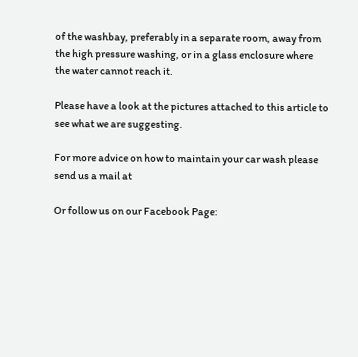of the washbay, preferably in a separate room, away from the high pressure washing, or in a glass enclosure where the water cannot reach it.

Please have a look at the pictures attached to this article to see what we are suggesting.

For more advice on how to maintain your car wash please send us a mail at

Or follow us on our Facebook Page: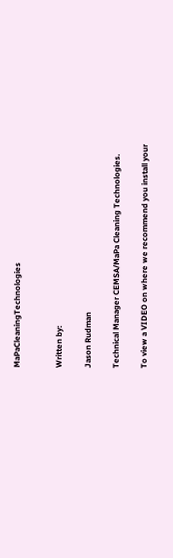MaPaCleaningTechnologies


Written by:

Jason Rudman

Technical Manager CEMSA/MaPa Cleaning Technologies.

To view a VIDEO on where we recommend you install your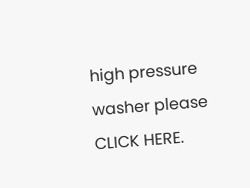high pressure washer please CLICK HERE.